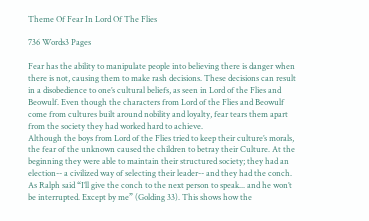Theme Of Fear In Lord Of The Flies

736 Words3 Pages

Fear has the ability to manipulate people into believing there is danger when there is not, causing them to make rash decisions. These decisions can result in a disobedience to one’s cultural beliefs, as seen in Lord of the Flies and Beowulf. Even though the characters from Lord of the Flies and Beowulf come from cultures built around nobility and loyalty, fear tears them apart from the society they had worked hard to achieve.
Although the boys from Lord of the Flies tried to keep their culture’s morals, the fear of the unknown caused the children to betray their Culture. At the beginning they were able to maintain their structured society; they had an election-- a civilized way of selecting their leader-- and they had the conch. As Ralph said “I’ll give the conch to the next person to speak... and he won’t be interrupted. Except by me” (Golding 33). This shows how the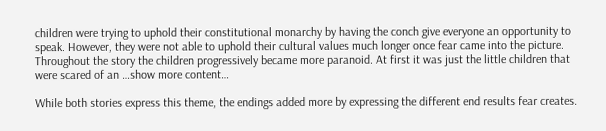children were trying to uphold their constitutional monarchy by having the conch give everyone an opportunity to speak. However, they were not able to uphold their cultural values much longer once fear came into the picture. Throughout the story the children progressively became more paranoid. At first it was just the little children that were scared of an …show more content…

While both stories express this theme, the endings added more by expressing the different end results fear creates.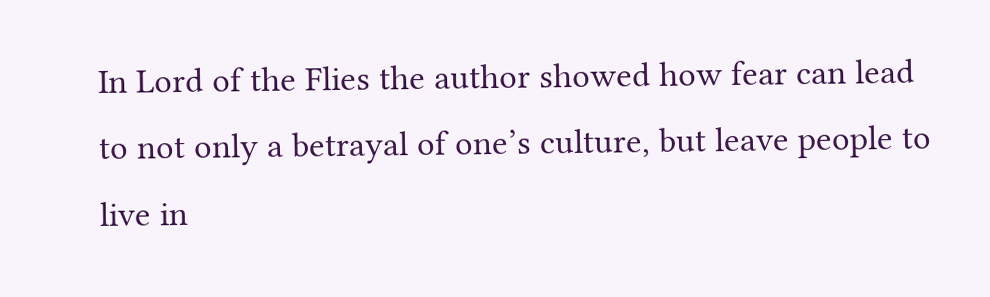In Lord of the Flies the author showed how fear can lead to not only a betrayal of one’s culture, but leave people to live in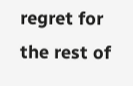regret for the rest of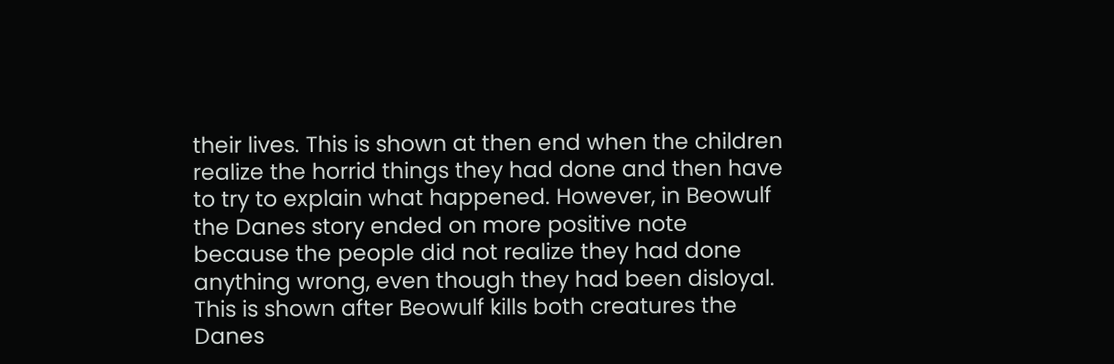their lives. This is shown at then end when the children realize the horrid things they had done and then have to try to explain what happened. However, in Beowulf the Danes story ended on more positive note because the people did not realize they had done anything wrong, even though they had been disloyal. This is shown after Beowulf kills both creatures the Danes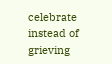celebrate instead of grieving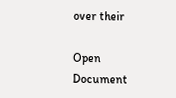over their

Open Document